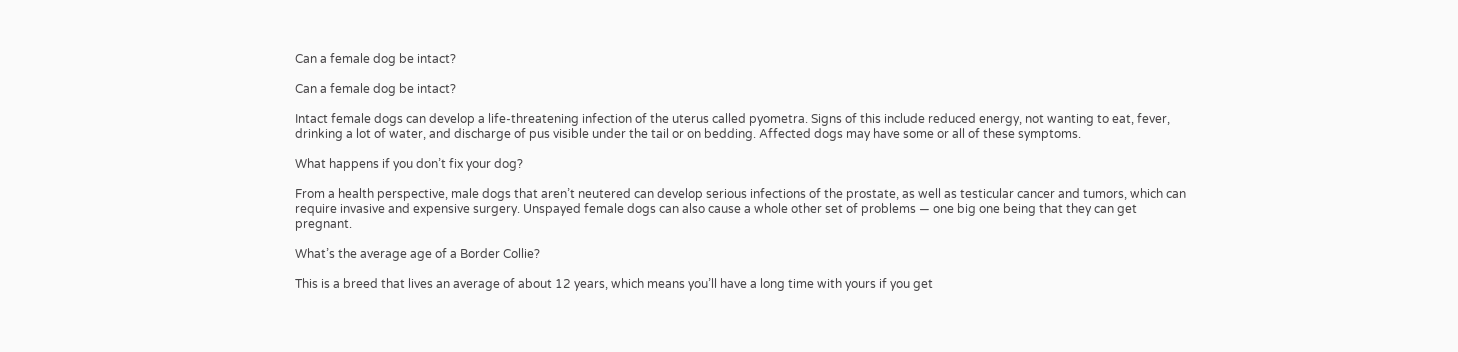Can a female dog be intact?

Can a female dog be intact?

Intact female dogs can develop a life-threatening infection of the uterus called pyometra. Signs of this include reduced energy, not wanting to eat, fever, drinking a lot of water, and discharge of pus visible under the tail or on bedding. Affected dogs may have some or all of these symptoms.

What happens if you don’t fix your dog?

From a health perspective, male dogs that aren’t neutered can develop serious infections of the prostate, as well as testicular cancer and tumors, which can require invasive and expensive surgery. Unspayed female dogs can also cause a whole other set of problems — one big one being that they can get pregnant.

What’s the average age of a Border Collie?

This is a breed that lives an average of about 12 years, which means you’ll have a long time with yours if you get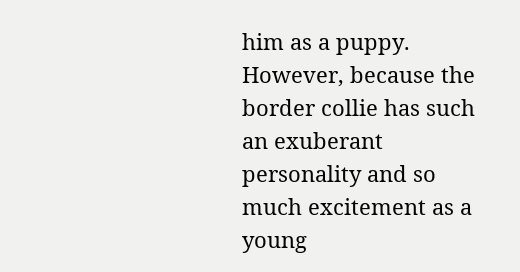him as a puppy. However, because the border collie has such an exuberant personality and so much excitement as a young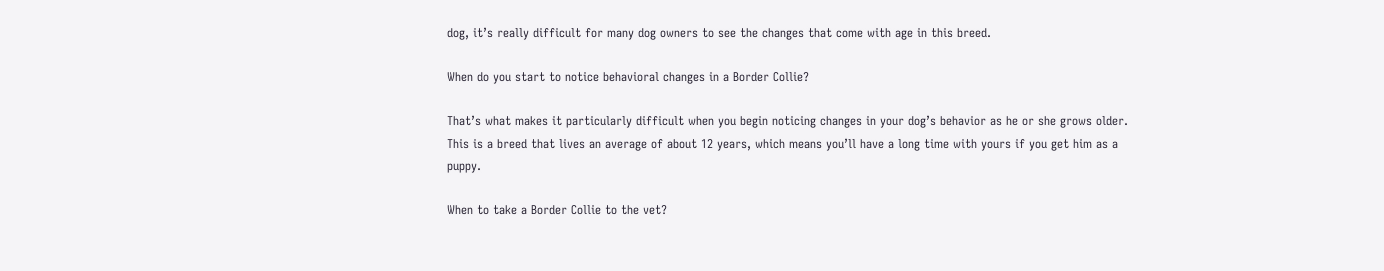dog, it’s really difficult for many dog owners to see the changes that come with age in this breed.

When do you start to notice behavioral changes in a Border Collie?

That’s what makes it particularly difficult when you begin noticing changes in your dog’s behavior as he or she grows older. This is a breed that lives an average of about 12 years, which means you’ll have a long time with yours if you get him as a puppy.

When to take a Border Collie to the vet?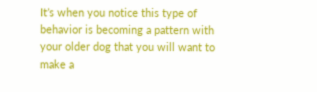It’s when you notice this type of behavior is becoming a pattern with your older dog that you will want to make a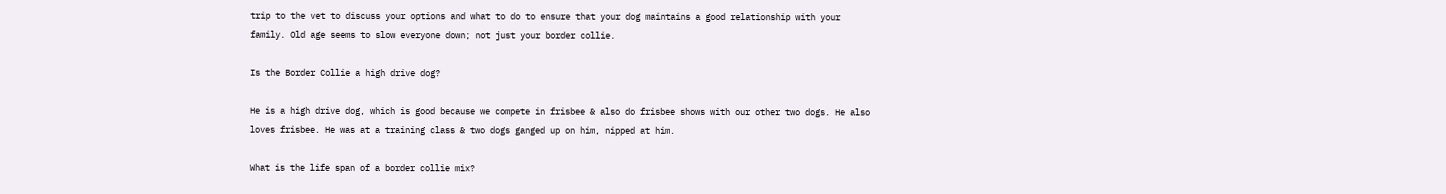trip to the vet to discuss your options and what to do to ensure that your dog maintains a good relationship with your family. Old age seems to slow everyone down; not just your border collie.

Is the Border Collie a high drive dog?

He is a high drive dog, which is good because we compete in frisbee & also do frisbee shows with our other two dogs. He also loves frisbee. He was at a training class & two dogs ganged up on him, nipped at him.

What is the life span of a border collie mix?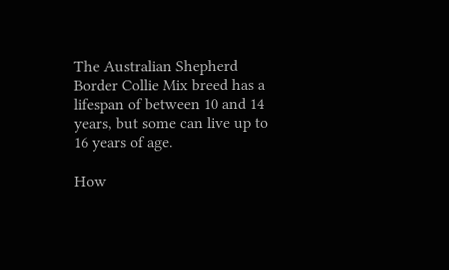The Australian Shepherd Border Collie Mix breed has a lifespan of between 10 and 14 years, but some can live up to 16 years of age.

How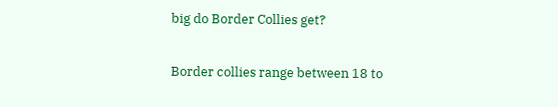big do Border Collies get?

Border collies range between 18 to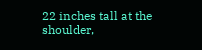22 inches tall at the shoulder,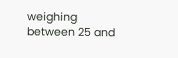weighing between 25 and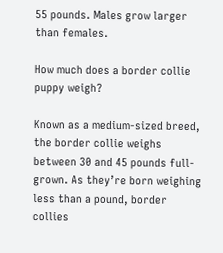55 pounds. Males grow larger than females.

How much does a border collie puppy weigh?

Known as a medium-sized breed, the border collie weighs between 30 and 45 pounds full-grown. As they’re born weighing less than a pound, border collies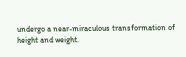undergo a near-miraculous transformation of height and weight.